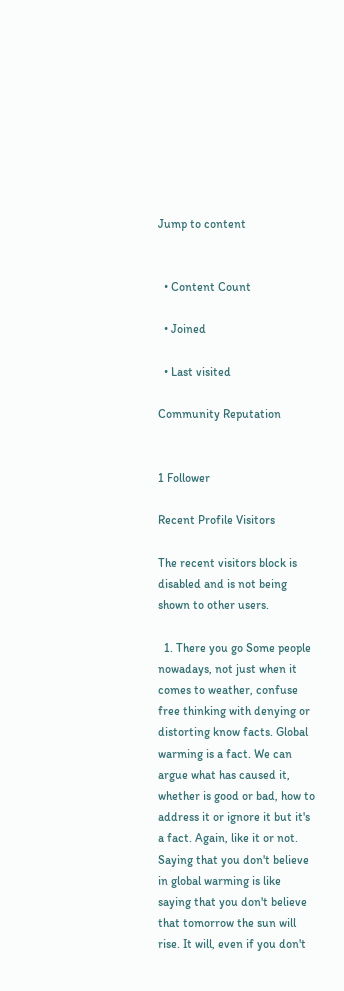Jump to content


  • Content Count

  • Joined

  • Last visited

Community Reputation


1 Follower

Recent Profile Visitors

The recent visitors block is disabled and is not being shown to other users.

  1. There you go Some people nowadays, not just when it comes to weather, confuse free thinking with denying or distorting know facts. Global warming is a fact. We can argue what has caused it, whether is good or bad, how to address it or ignore it but it's a fact. Again, like it or not. Saying that you don't believe in global warming is like saying that you don't believe that tomorrow the sun will rise. It will, even if you don't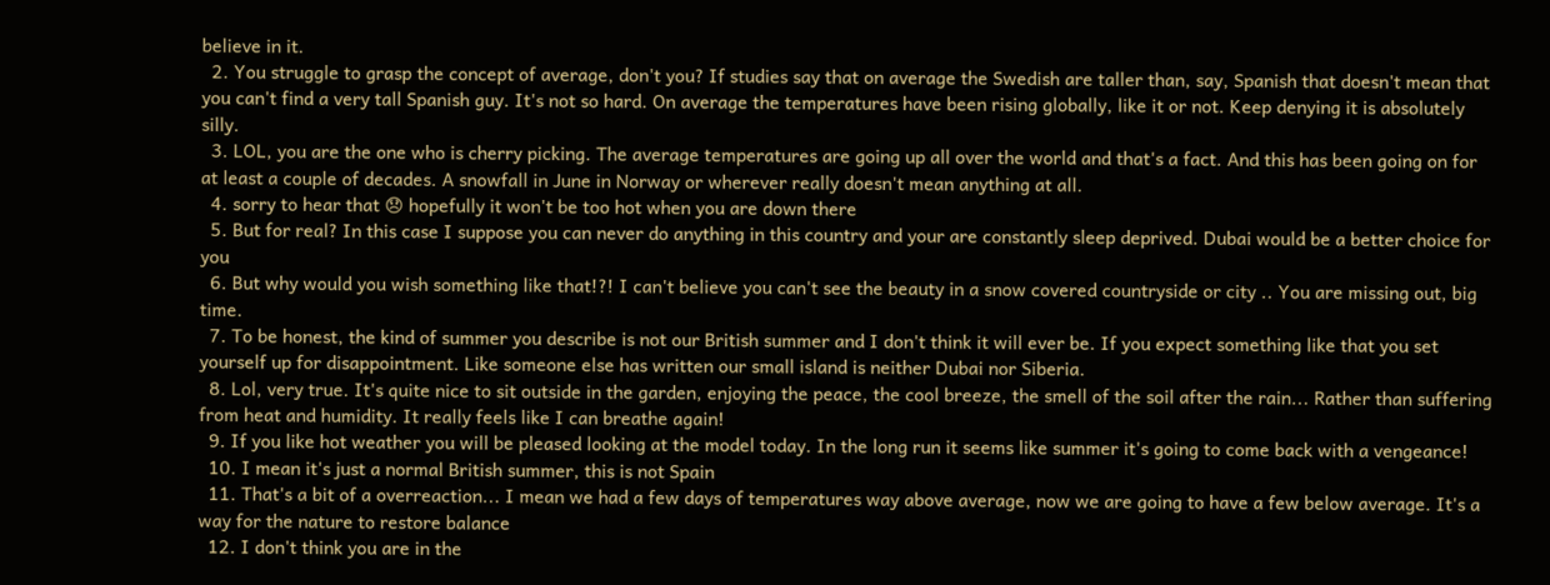believe in it.
  2. You struggle to grasp the concept of average, don't you? If studies say that on average the Swedish are taller than, say, Spanish that doesn't mean that you can't find a very tall Spanish guy. It's not so hard. On average the temperatures have been rising globally, like it or not. Keep denying it is absolutely silly.
  3. LOL, you are the one who is cherry picking. The average temperatures are going up all over the world and that's a fact. And this has been going on for at least a couple of decades. A snowfall in June in Norway or wherever really doesn't mean anything at all.
  4. sorry to hear that 😞 hopefully it won't be too hot when you are down there
  5. But for real? In this case I suppose you can never do anything in this country and your are constantly sleep deprived. Dubai would be a better choice for you
  6. But why would you wish something like that!?! I can't believe you can't see the beauty in a snow covered countryside or city .. You are missing out, big time.
  7. To be honest, the kind of summer you describe is not our British summer and I don't think it will ever be. If you expect something like that you set yourself up for disappointment. Like someone else has written our small island is neither Dubai nor Siberia.
  8. Lol, very true. It's quite nice to sit outside in the garden, enjoying the peace, the cool breeze, the smell of the soil after the rain... Rather than suffering from heat and humidity. It really feels like I can breathe again!
  9. If you like hot weather you will be pleased looking at the model today. In the long run it seems like summer it's going to come back with a vengeance!
  10. I mean it's just a normal British summer, this is not Spain
  11. That's a bit of a overreaction... I mean we had a few days of temperatures way above average, now we are going to have a few below average. It's a way for the nature to restore balance
  12. I don't think you are in the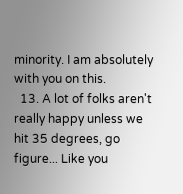minority. I am absolutely with you on this.
  13. A lot of folks aren't really happy unless we hit 35 degrees, go figure... Like you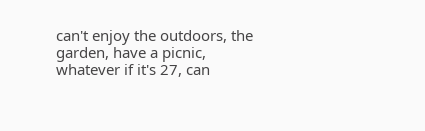can't enjoy the outdoors, the garden, have a picnic, whatever if it's 27, can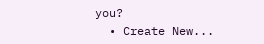you?
  • Create New...